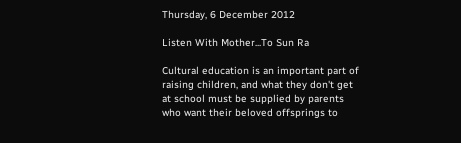Thursday, 6 December 2012

Listen With Mother...To Sun Ra

Cultural education is an important part of raising children, and what they don't get at school must be supplied by parents who want their beloved offsprings to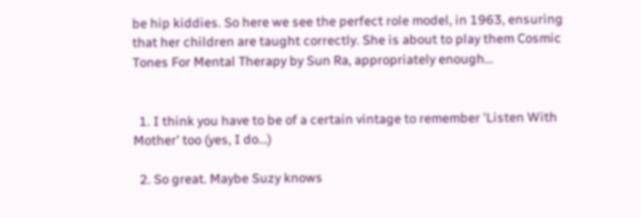be hip kiddies. So here we see the perfect role model, in 1963, ensuring that her children are taught correctly. She is about to play them Cosmic Tones For Mental Therapy by Sun Ra, appropriately enough...


  1. I think you have to be of a certain vintage to remember 'Listen With Mother' too (yes, I do...)

  2. So great. Maybe Suzy knows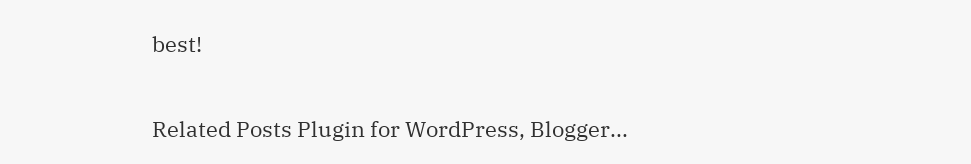best!


Related Posts Plugin for WordPress, Blogger...